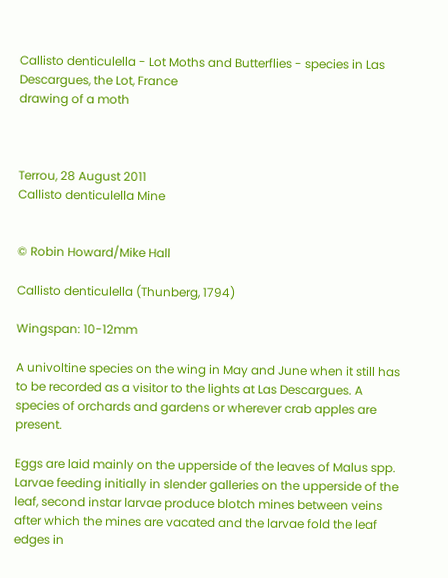Callisto denticulella - Lot Moths and Butterflies - species in Las Descargues, the Lot, France
drawing of a moth



Terrou, 28 August 2011
Callisto denticulella Mine


© Robin Howard/Mike Hall

Callisto denticulella (Thunberg, 1794)

Wingspan: 10-12mm

A univoltine species on the wing in May and June when it still has to be recorded as a visitor to the lights at Las Descargues. A species of orchards and gardens or wherever crab apples are present.

Eggs are laid mainly on the upperside of the leaves of Malus spp. Larvae feeding initially in slender galleries on the upperside of the leaf, second instar larvae produce blotch mines between veins after which the mines are vacated and the larvae fold the leaf edges in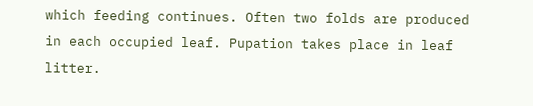which feeding continues. Often two folds are produced in each occupied leaf. Pupation takes place in leaf litter.